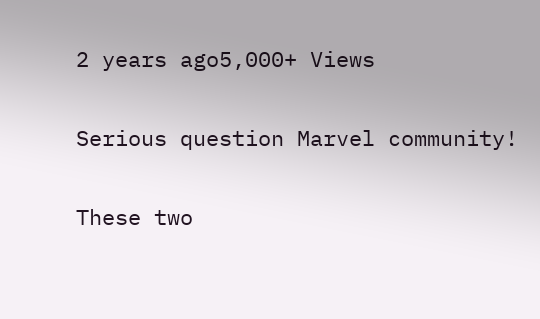2 years ago5,000+ Views

Serious question Marvel community!

These two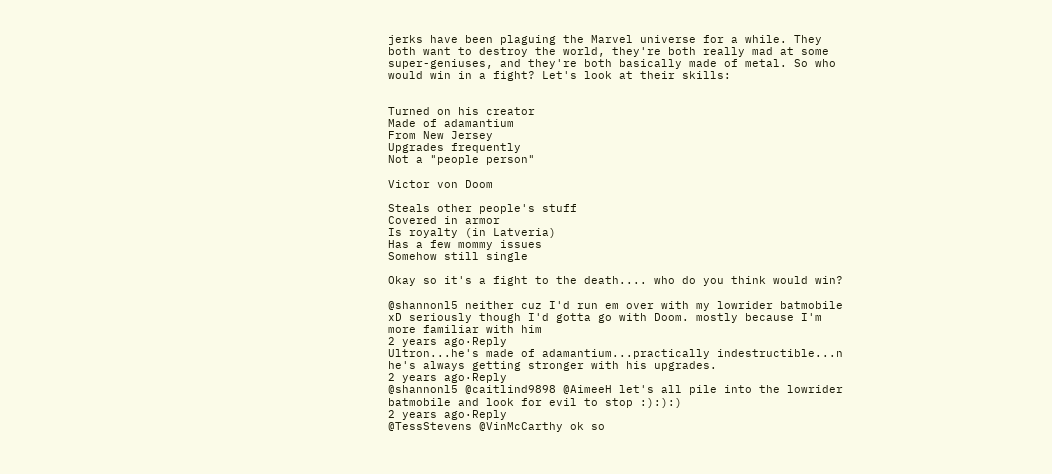jerks have been plaguing the Marvel universe for a while. They both want to destroy the world, they're both really mad at some super-geniuses, and they're both basically made of metal. So who would win in a fight? Let's look at their skills:


Turned on his creator
Made of adamantium
From New Jersey
Upgrades frequently
Not a "people person"

Victor von Doom

Steals other people's stuff
Covered in armor
Is royalty (in Latveria)
Has a few mommy issues
Somehow still single

Okay so it's a fight to the death.... who do you think would win?

@shannonl5 neither cuz I'd run em over with my lowrider batmobile xD seriously though I'd gotta go with Doom. mostly because I'm more familiar with him
2 years ago·Reply
Ultron...he's made of adamantium...practically indestructible...n he's always getting stronger with his upgrades.
2 years ago·Reply
@shannonl5 @caitlind9898 @AimeeH let's all pile into the lowrider batmobile and look for evil to stop :):):)
2 years ago·Reply
@TessStevens @VinMcCarthy ok so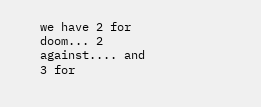we have 2 for doom... 2 against.... and 3 for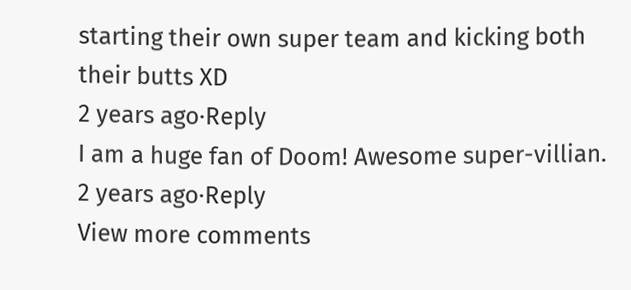starting their own super team and kicking both their butts XD
2 years ago·Reply
I am a huge fan of Doom! Awesome super-villian.
2 years ago·Reply
View more comments